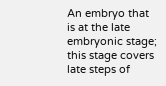An embryo that is at the late embryonic stage; this stage covers late steps of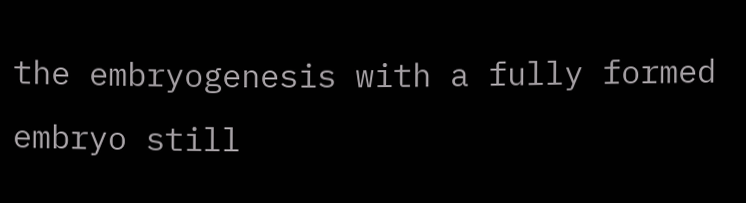the embryogenesis with a fully formed embryo still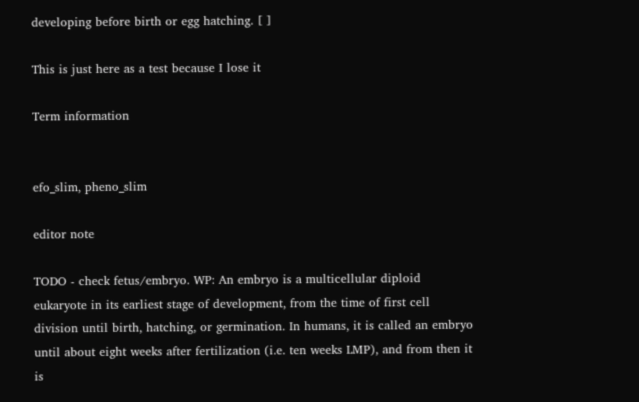developing before birth or egg hatching. [ ]

This is just here as a test because I lose it

Term information


efo_slim, pheno_slim

editor note

TODO - check fetus/embryo. WP: An embryo is a multicellular diploid eukaryote in its earliest stage of development, from the time of first cell division until birth, hatching, or germination. In humans, it is called an embryo until about eight weeks after fertilization (i.e. ten weeks LMP), and from then it is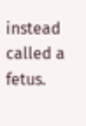instead called a fetus.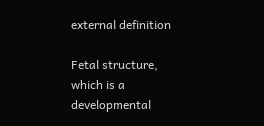external definition

Fetal structure, which is a developmental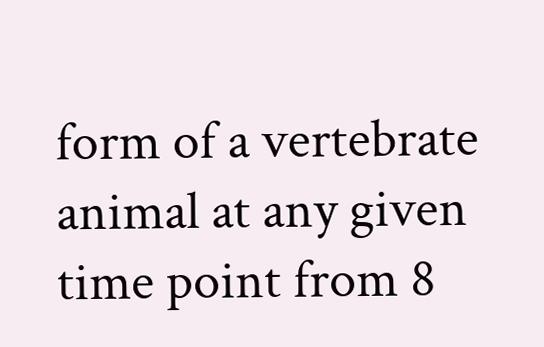form of a vertebrate animal at any given time point from 8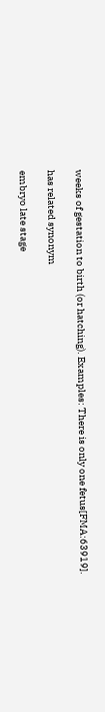weeks of gestation to birth (or hatching). Examples: There is only one fetus[FMA:63919].

has related synonym

embryo late stage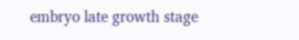embryo late growth stage